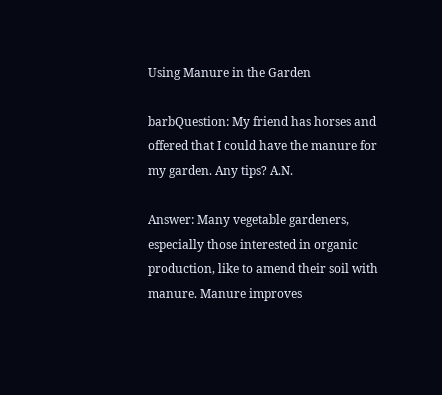Using Manure in the Garden

barbQuestion: My friend has horses and offered that I could have the manure for my garden. Any tips? A.N.

Answer: Many vegetable gardeners, especially those interested in organic production, like to amend their soil with manure. Manure improves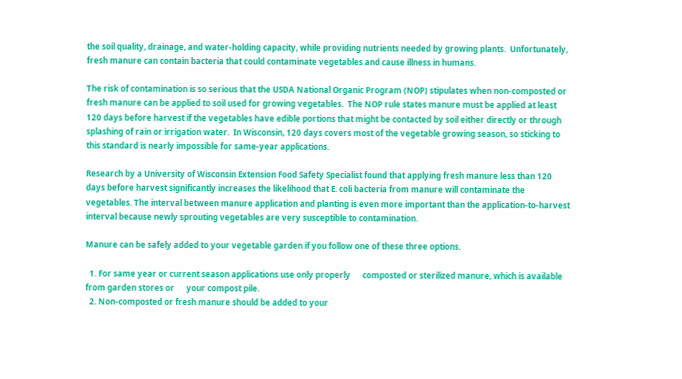the soil quality, drainage, and water-holding capacity, while providing nutrients needed by growing plants.  Unfortunately, fresh manure can contain bacteria that could contaminate vegetables and cause illness in humans.

The risk of contamination is so serious that the USDA National Organic Program (NOP) stipulates when non-composted or fresh manure can be applied to soil used for growing vegetables.  The NOP rule states manure must be applied at least 120 days before harvest if the vegetables have edible portions that might be contacted by soil either directly or through splashing of rain or irrigation water.  In Wisconsin, 120 days covers most of the vegetable growing season, so sticking to this standard is nearly impossible for same-year applications.

Research by a University of Wisconsin Extension Food Safety Specialist found that applying fresh manure less than 120 days before harvest significantly increases the likelihood that E. coli bacteria from manure will contaminate the vegetables. The interval between manure application and planting is even more important than the application-to-harvest interval because newly sprouting vegetables are very susceptible to contamination.

Manure can be safely added to your vegetable garden if you follow one of these three options.

  1. For same year or current season applications use only properly      composted or sterilized manure, which is available from garden stores or      your compost pile.
  2. Non-composted or fresh manure should be added to your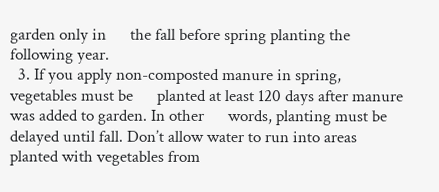garden only in      the fall before spring planting the following year.
  3. If you apply non-composted manure in spring, vegetables must be      planted at least 120 days after manure was added to garden. In other      words, planting must be delayed until fall. Don’t allow water to run into areas      planted with vegetables from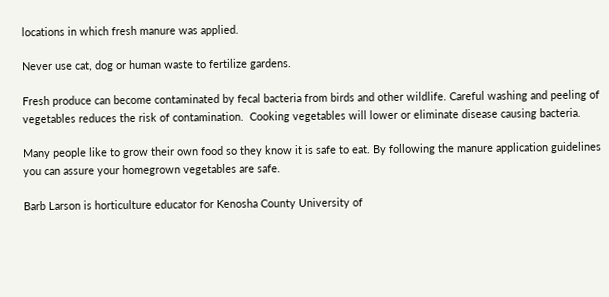locations in which fresh manure was applied.

Never use cat, dog or human waste to fertilize gardens.

Fresh produce can become contaminated by fecal bacteria from birds and other wildlife. Careful washing and peeling of vegetables reduces the risk of contamination.  Cooking vegetables will lower or eliminate disease causing bacteria.

Many people like to grow their own food so they know it is safe to eat. By following the manure application guidelines you can assure your homegrown vegetables are safe.

Barb Larson is horticulture educator for Kenosha County University of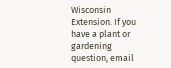Wisconsin Extension. If you have a plant or gardening question, email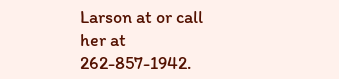Larson at or call her at 262-857-1942.